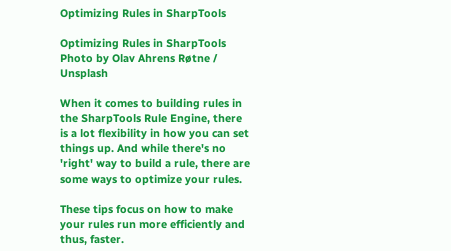Optimizing Rules in SharpTools

Optimizing Rules in SharpTools
Photo by Olav Ahrens Røtne / Unsplash

When it comes to building rules in the SharpTools Rule Engine, there is a lot flexibility in how you can set things up. And while there's no 'right' way to build a rule, there are some ways to optimize your rules.

These tips focus on how to make your rules run more efficiently and thus, faster.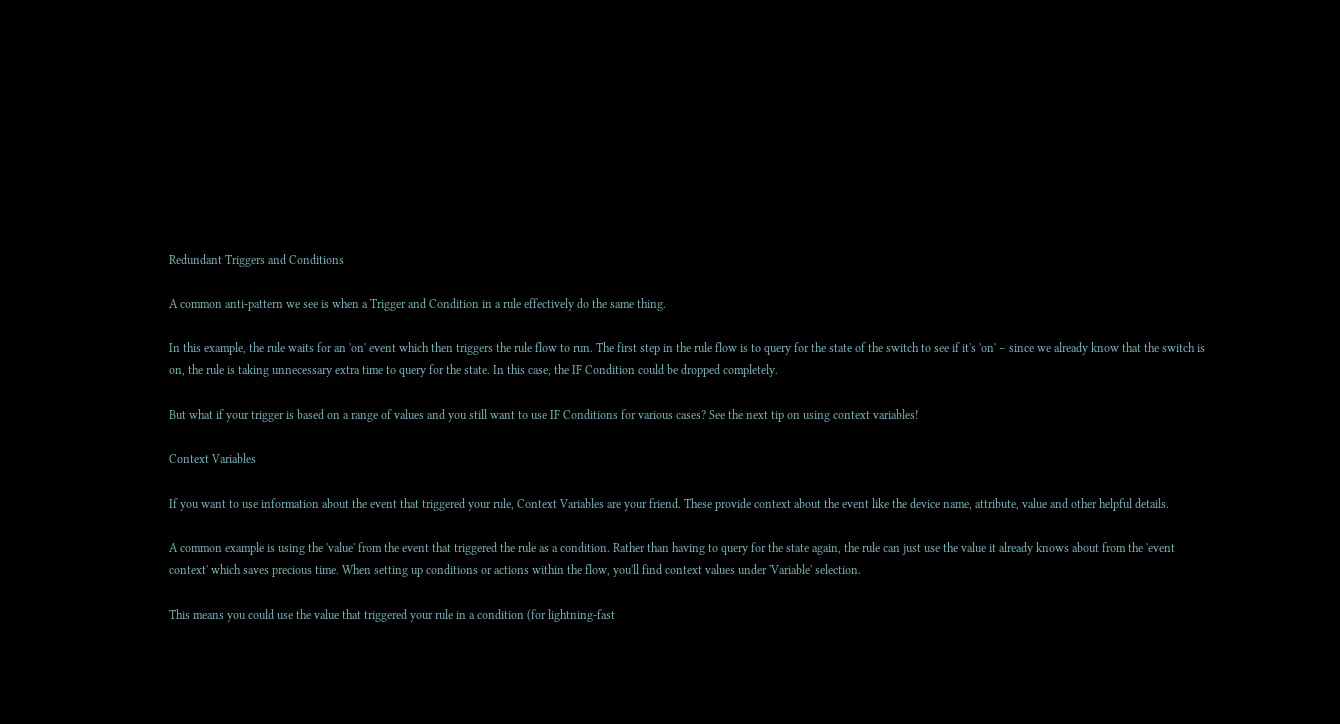Redundant Triggers and Conditions

A common anti-pattern we see is when a Trigger and Condition in a rule effectively do the same thing.

In this example, the rule waits for an 'on' event which then triggers the rule flow to run. The first step in the rule flow is to query for the state of the switch to see if it's 'on' – since we already know that the switch is on, the rule is taking unnecessary extra time to query for the state. In this case, the IF Condition could be dropped completely.

But what if your trigger is based on a range of values and you still want to use IF Conditions for various cases? See the next tip on using context variables!

Context Variables

If you want to use information about the event that triggered your rule, Context Variables are your friend. These provide context about the event like the device name, attribute, value and other helpful details.

A common example is using the 'value' from the event that triggered the rule as a condition. Rather than having to query for the state again, the rule can just use the value it already knows about from the 'event context' which saves precious time. When setting up conditions or actions within the flow, you'll find context values under 'Variable' selection.

This means you could use the value that triggered your rule in a condition (for lightning-fast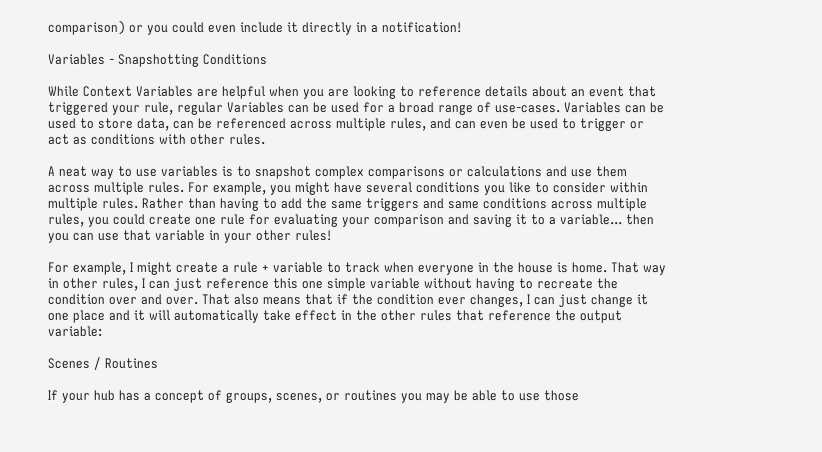comparison) or you could even include it directly in a notification!

Variables - Snapshotting Conditions

While Context Variables are helpful when you are looking to reference details about an event that triggered your rule, regular Variables can be used for a broad range of use-cases. Variables can be used to store data, can be referenced across multiple rules, and can even be used to trigger or act as conditions with other rules.

A neat way to use variables is to snapshot complex comparisons or calculations and use them across multiple rules. For example, you might have several conditions you like to consider within multiple rules. Rather than having to add the same triggers and same conditions across multiple rules, you could create one rule for evaluating your comparison and saving it to a variable... then you can use that variable in your other rules!

For example, I might create a rule + variable to track when everyone in the house is home. That way in other rules, I can just reference this one simple variable without having to recreate the condition over and over. That also means that if the condition ever changes, I can just change it one place and it will automatically take effect in the other rules that reference the output variable:

Scenes / Routines

If your hub has a concept of groups, scenes, or routines you may be able to use those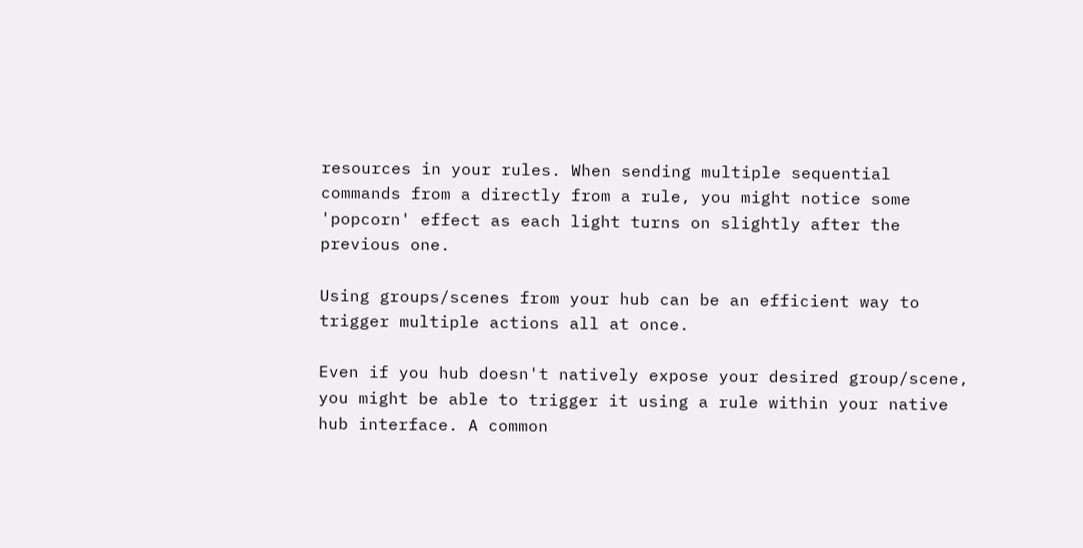resources in your rules. When sending multiple sequential commands from a directly from a rule, you might notice some 'popcorn' effect as each light turns on slightly after the previous one.

Using groups/scenes from your hub can be an efficient way to trigger multiple actions all at once.

Even if you hub doesn't natively expose your desired group/scene, you might be able to trigger it using a rule within your native hub interface. A common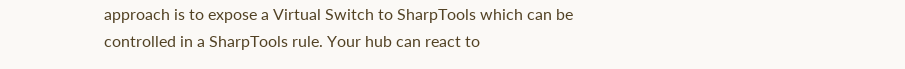approach is to expose a Virtual Switch to SharpTools which can be controlled in a SharpTools rule. Your hub can react to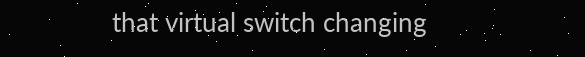that virtual switch changing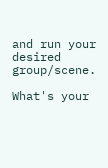and run your desired group/scene.

What's your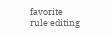favorite rule editing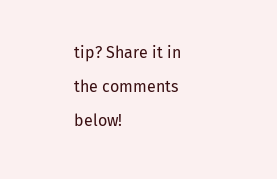tip? Share it in the comments below!